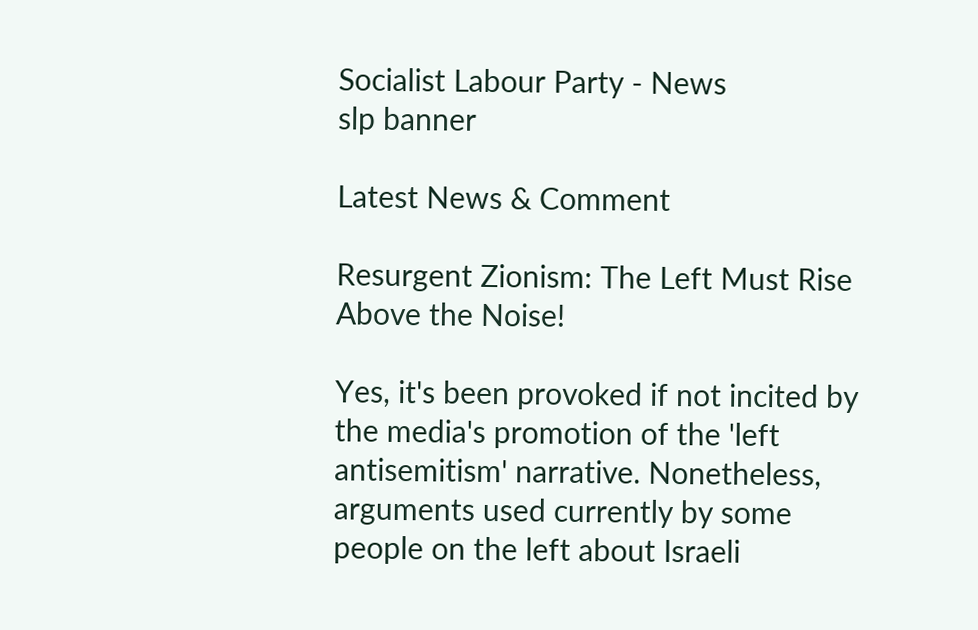Socialist Labour Party - News
slp banner

Latest News & Comment

Resurgent Zionism: The Left Must Rise Above the Noise!

Yes, it's been provoked if not incited by the media's promotion of the 'left antisemitism' narrative. Nonetheless, arguments used currently by some people on the left about Israeli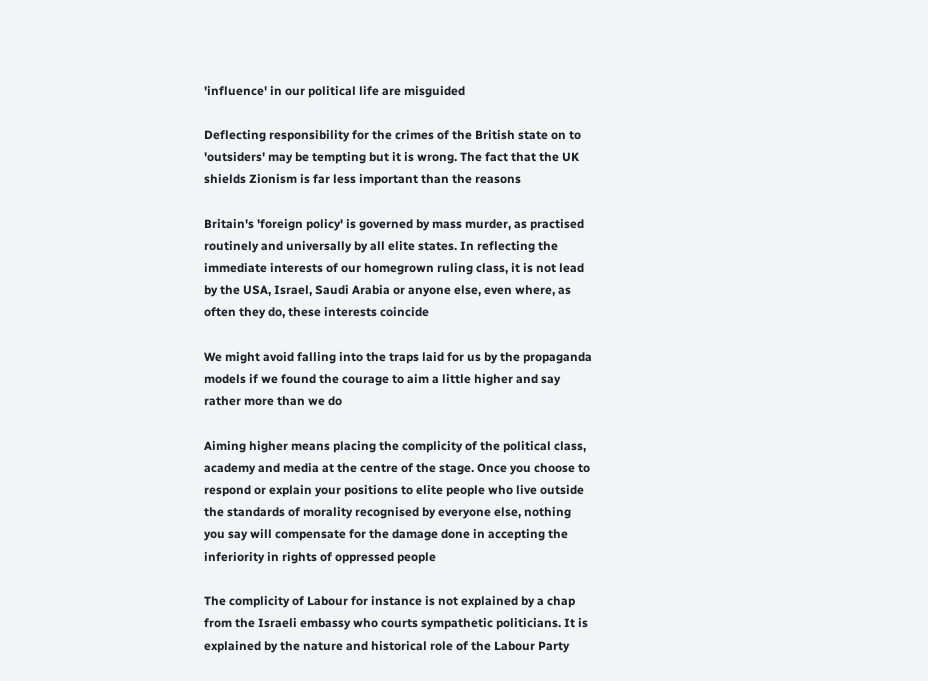'influence' in our political life are misguided

Deflecting responsibility for the crimes of the British state on to 'outsiders' may be tempting but it is wrong. The fact that the UK shields Zionism is far less important than the reasons

Britain's 'foreign policy' is governed by mass murder, as practised routinely and universally by all elite states. In reflecting the immediate interests of our homegrown ruling class, it is not lead by the USA, Israel, Saudi Arabia or anyone else, even where, as often they do, these interests coincide

We might avoid falling into the traps laid for us by the propaganda models if we found the courage to aim a little higher and say rather more than we do

Aiming higher means placing the complicity of the political class, academy and media at the centre of the stage. Once you choose to respond or explain your positions to elite people who live outside the standards of morality recognised by everyone else, nothing you say will compensate for the damage done in accepting the inferiority in rights of oppressed people

The complicity of Labour for instance is not explained by a chap from the Israeli embassy who courts sympathetic politicians. It is explained by the nature and historical role of the Labour Party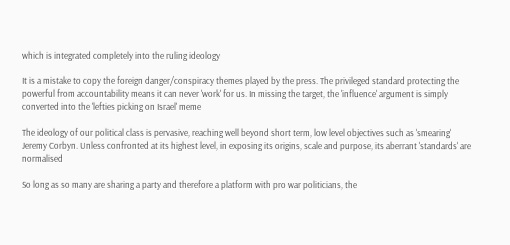which is integrated completely into the ruling ideology

It is a mistake to copy the foreign danger/conspiracy themes played by the press. The privileged standard protecting the powerful from accountability means it can never 'work' for us. In missing the target, the 'influence' argument is simply converted into the 'lefties picking on Israel' meme

The ideology of our political class is pervasive, reaching well beyond short term, low level objectives such as 'smearing' Jeremy Corbyn. Unless confronted at its highest level, in exposing its origins, scale and purpose, its aberrant 'standards' are normalised

So long as so many are sharing a party and therefore a platform with pro war politicians, the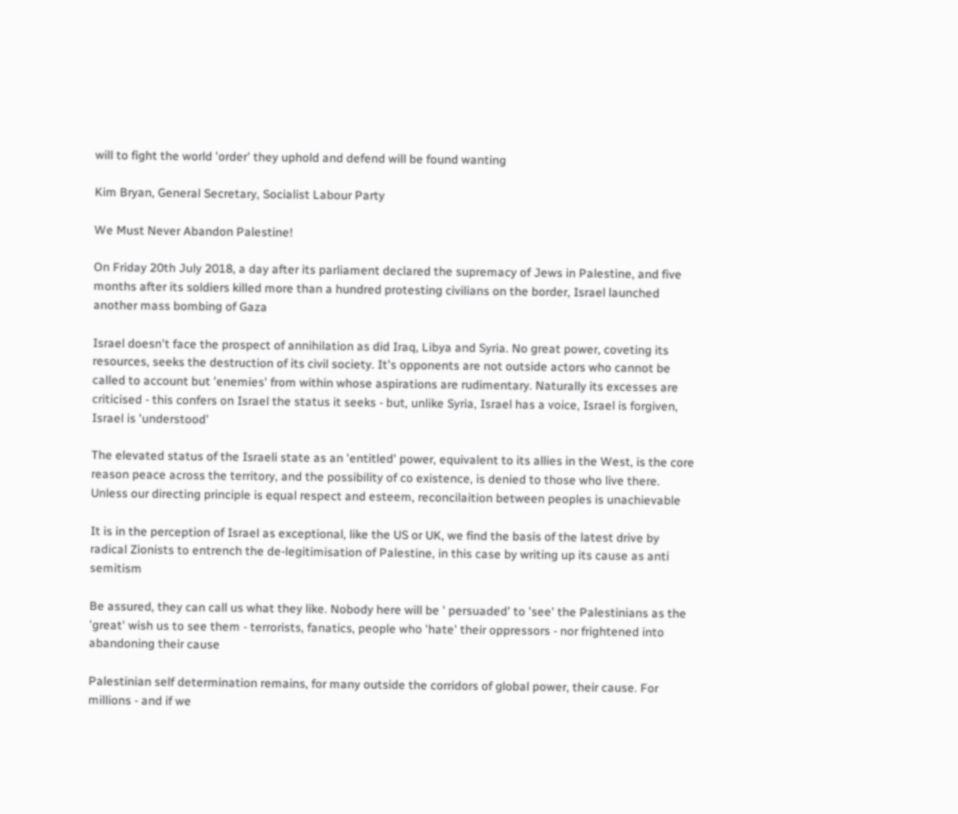will to fight the world 'order' they uphold and defend will be found wanting

Kim Bryan, General Secretary, Socialist Labour Party

We Must Never Abandon Palestine!

On Friday 20th July 2018, a day after its parliament declared the supremacy of Jews in Palestine, and five months after its soldiers killed more than a hundred protesting civilians on the border, Israel launched another mass bombing of Gaza

Israel doesn't face the prospect of annihilation as did Iraq, Libya and Syria. No great power, coveting its resources, seeks the destruction of its civil society. It's opponents are not outside actors who cannot be called to account but 'enemies' from within whose aspirations are rudimentary. Naturally its excesses are criticised - this confers on Israel the status it seeks - but, unlike Syria, Israel has a voice, Israel is forgiven, Israel is 'understood'

The elevated status of the Israeli state as an 'entitled' power, equivalent to its allies in the West, is the core reason peace across the territory, and the possibility of co existence, is denied to those who live there. Unless our directing principle is equal respect and esteem, reconcilaition between peoples is unachievable

It is in the perception of Israel as exceptional, like the US or UK, we find the basis of the latest drive by radical Zionists to entrench the de-legitimisation of Palestine, in this case by writing up its cause as anti semitism

Be assured, they can call us what they like. Nobody here will be ' persuaded' to 'see' the Palestinians as the 'great' wish us to see them - terrorists, fanatics, people who 'hate' their oppressors - nor frightened into abandoning their cause

Palestinian self determination remains, for many outside the corridors of global power, their cause. For millions - and if we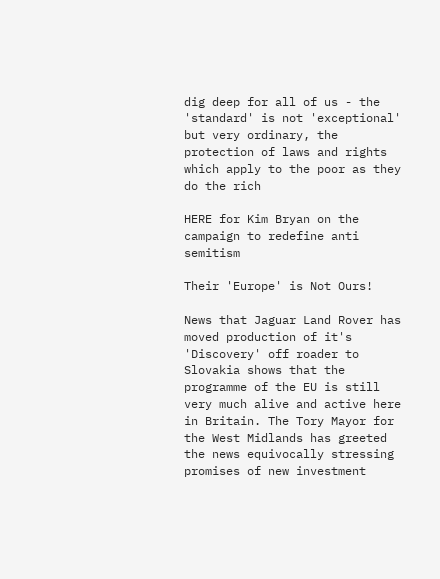dig deep for all of us - the 'standard' is not 'exceptional' but very ordinary, the protection of laws and rights which apply to the poor as they do the rich

HERE for Kim Bryan on the campaign to redefine anti semitism

Their 'Europe' is Not Ours!

News that Jaguar Land Rover has moved production of it's 'Discovery' off roader to Slovakia shows that the programme of the EU is still very much alive and active here in Britain. The Tory Mayor for the West Midlands has greeted the news equivocally stressing promises of new investment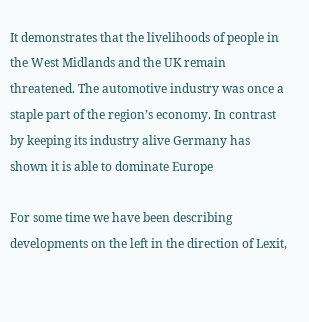It demonstrates that the livelihoods of people in the West Midlands and the UK remain threatened. The automotive industry was once a staple part of the region’s economy. In contrast by keeping its industry alive Germany has shown it is able to dominate Europe

For some time we have been describing developments on the left in the direction of Lexit,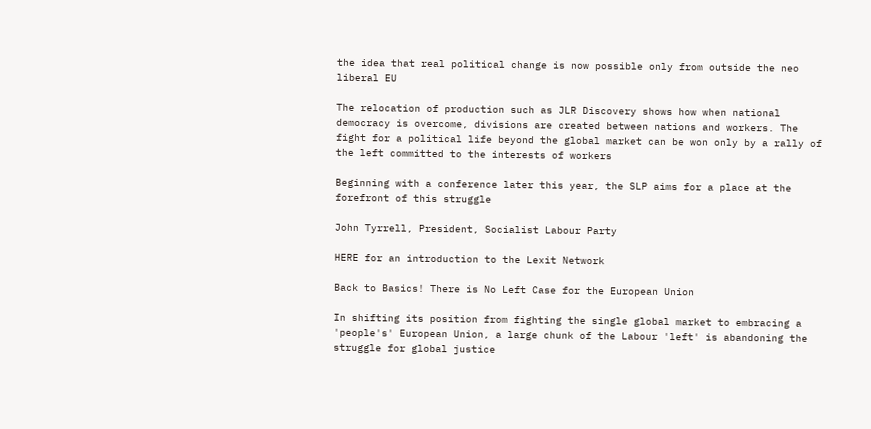the idea that real political change is now possible only from outside the neo liberal EU

The relocation of production such as JLR Discovery shows how when national democracy is overcome, divisions are created between nations and workers. The fight for a political life beyond the global market can be won only by a rally of the left committed to the interests of workers

Beginning with a conference later this year, the SLP aims for a place at the forefront of this struggle

John Tyrrell, President, Socialist Labour Party

HERE for an introduction to the Lexit Network

Back to Basics! There is No Left Case for the European Union

In shifting its position from fighting the single global market to embracing a 'people's' European Union, a large chunk of the Labour 'left' is abandoning the struggle for global justice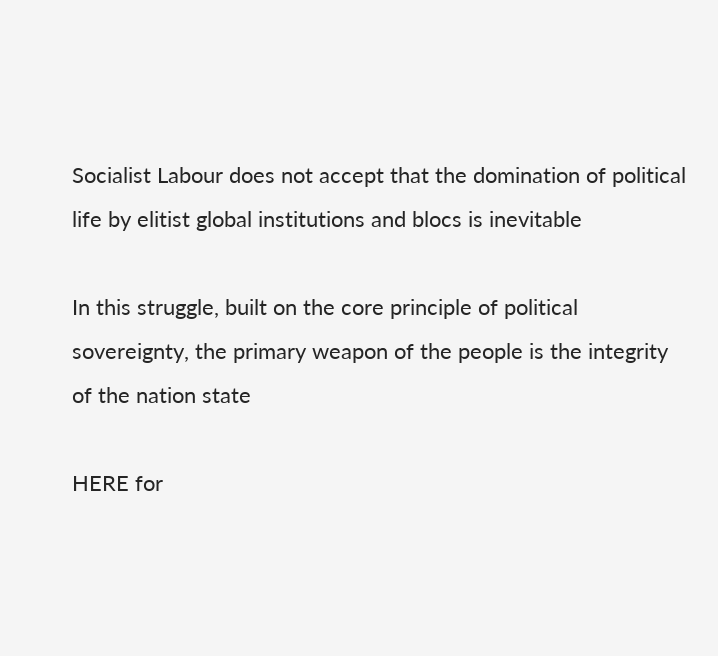Socialist Labour does not accept that the domination of political life by elitist global institutions and blocs is inevitable

In this struggle, built on the core principle of political sovereignty, the primary weapon of the people is the integrity of the nation state

HERE for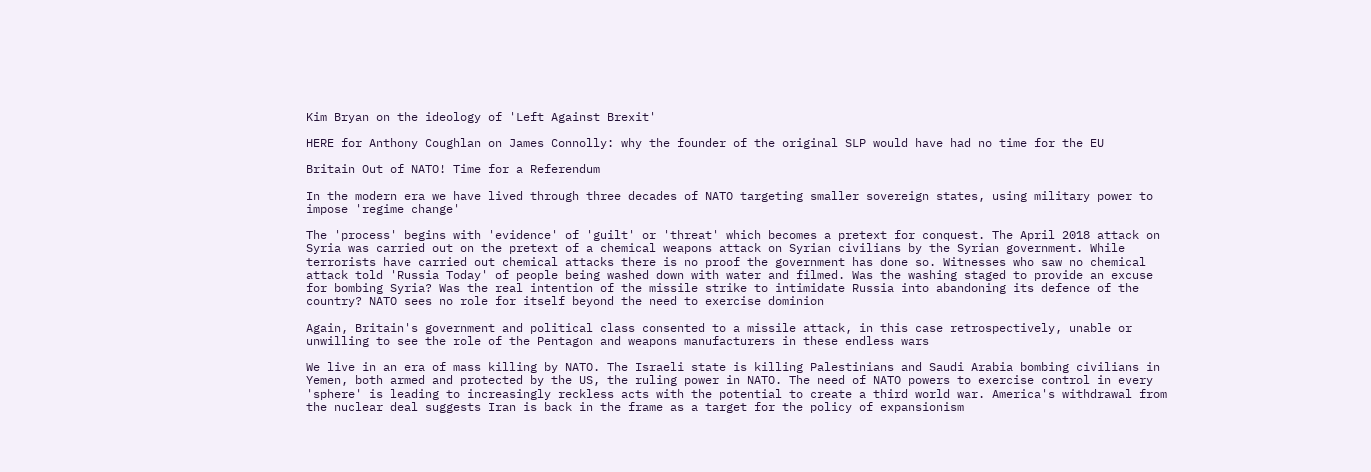Kim Bryan on the ideology of 'Left Against Brexit'

HERE for Anthony Coughlan on James Connolly: why the founder of the original SLP would have had no time for the EU

Britain Out of NATO! Time for a Referendum

In the modern era we have lived through three decades of NATO targeting smaller sovereign states, using military power to impose 'regime change'

The 'process' begins with 'evidence' of 'guilt' or 'threat' which becomes a pretext for conquest. The April 2018 attack on Syria was carried out on the pretext of a chemical weapons attack on Syrian civilians by the Syrian government. While terrorists have carried out chemical attacks there is no proof the government has done so. Witnesses who saw no chemical attack told 'Russia Today' of people being washed down with water and filmed. Was the washing staged to provide an excuse for bombing Syria? Was the real intention of the missile strike to intimidate Russia into abandoning its defence of the country? NATO sees no role for itself beyond the need to exercise dominion

Again, Britain's government and political class consented to a missile attack, in this case retrospectively, unable or unwilling to see the role of the Pentagon and weapons manufacturers in these endless wars

We live in an era of mass killing by NATO. The Israeli state is killing Palestinians and Saudi Arabia bombing civilians in Yemen, both armed and protected by the US, the ruling power in NATO. The need of NATO powers to exercise control in every 'sphere' is leading to increasingly reckless acts with the potential to create a third world war. America's withdrawal from the nuclear deal suggests Iran is back in the frame as a target for the policy of expansionism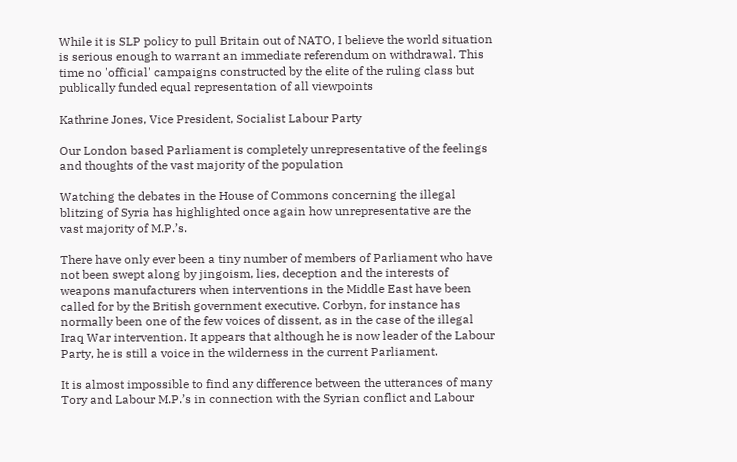While it is SLP policy to pull Britain out of NATO, I believe the world situation is serious enough to warrant an immediate referendum on withdrawal. This time no 'official' campaigns constructed by the elite of the ruling class but publically funded equal representation of all viewpoints

Kathrine Jones, Vice President, Socialist Labour Party

Our London based Parliament is completely unrepresentative of the feelings and thoughts of the vast majority of the population

Watching the debates in the House of Commons concerning the illegal blitzing of Syria has highlighted once again how unrepresentative are the vast majority of M.P.’s.

There have only ever been a tiny number of members of Parliament who have not been swept along by jingoism, lies, deception and the interests of weapons manufacturers when interventions in the Middle East have been called for by the British government executive. Corbyn, for instance has normally been one of the few voices of dissent, as in the case of the illegal Iraq War intervention. It appears that although he is now leader of the Labour Party, he is still a voice in the wilderness in the current Parliament.

It is almost impossible to find any difference between the utterances of many Tory and Labour M.P.’s in connection with the Syrian conflict and Labour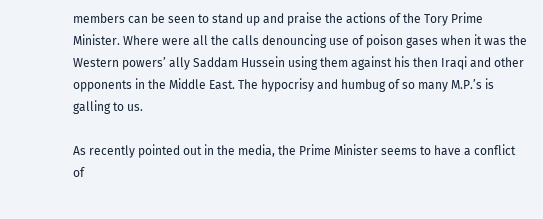members can be seen to stand up and praise the actions of the Tory Prime Minister. Where were all the calls denouncing use of poison gases when it was the Western powers’ ally Saddam Hussein using them against his then Iraqi and other opponents in the Middle East. The hypocrisy and humbug of so many M.P.’s is galling to us.

As recently pointed out in the media, the Prime Minister seems to have a conflict of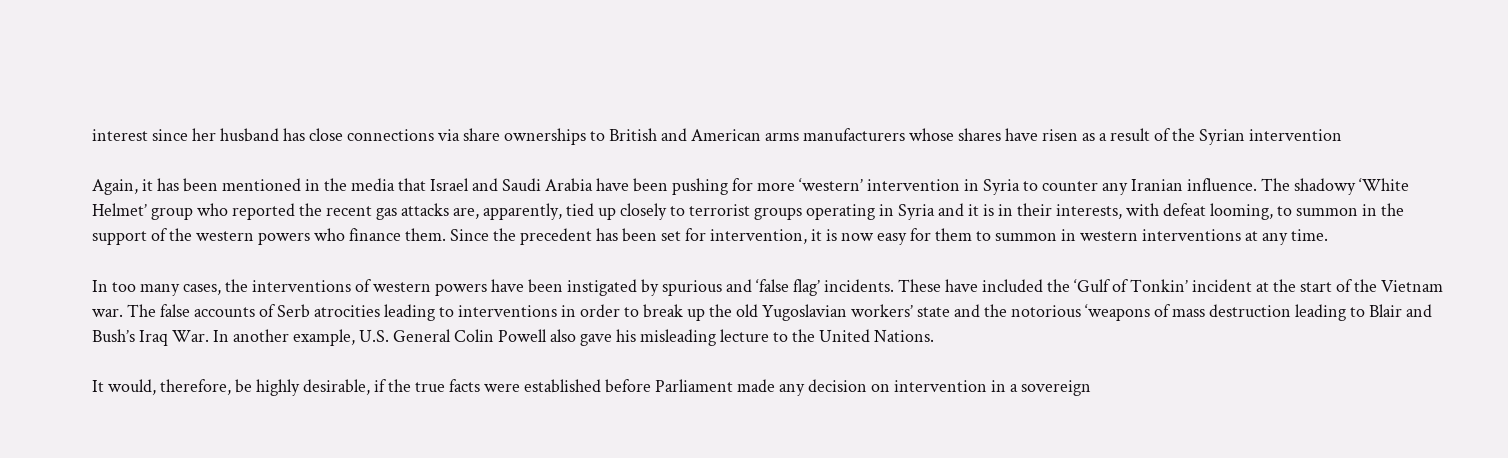interest since her husband has close connections via share ownerships to British and American arms manufacturers whose shares have risen as a result of the Syrian intervention

Again, it has been mentioned in the media that Israel and Saudi Arabia have been pushing for more ‘western’ intervention in Syria to counter any Iranian influence. The shadowy ‘White Helmet’ group who reported the recent gas attacks are, apparently, tied up closely to terrorist groups operating in Syria and it is in their interests, with defeat looming, to summon in the support of the western powers who finance them. Since the precedent has been set for intervention, it is now easy for them to summon in western interventions at any time.

In too many cases, the interventions of western powers have been instigated by spurious and ‘false flag’ incidents. These have included the ‘Gulf of Tonkin’ incident at the start of the Vietnam war. The false accounts of Serb atrocities leading to interventions in order to break up the old Yugoslavian workers’ state and the notorious ‘weapons of mass destruction leading to Blair and Bush’s Iraq War. In another example, U.S. General Colin Powell also gave his misleading lecture to the United Nations.

It would, therefore, be highly desirable, if the true facts were established before Parliament made any decision on intervention in a sovereign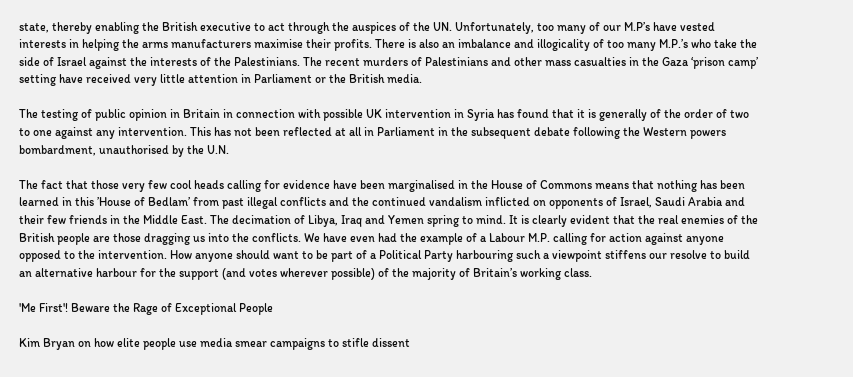state, thereby enabling the British executive to act through the auspices of the UN. Unfortunately, too many of our M.P’s have vested interests in helping the arms manufacturers maximise their profits. There is also an imbalance and illogicality of too many M.P.’s who take the side of Israel against the interests of the Palestinians. The recent murders of Palestinians and other mass casualties in the Gaza ‘prison camp’ setting have received very little attention in Parliament or the British media.

The testing of public opinion in Britain in connection with possible UK intervention in Syria has found that it is generally of the order of two to one against any intervention. This has not been reflected at all in Parliament in the subsequent debate following the Western powers bombardment, unauthorised by the U.N.

The fact that those very few cool heads calling for evidence have been marginalised in the House of Commons means that nothing has been learned in this ’House of Bedlam’ from past illegal conflicts and the continued vandalism inflicted on opponents of Israel, Saudi Arabia and their few friends in the Middle East. The decimation of Libya, Iraq and Yemen spring to mind. It is clearly evident that the real enemies of the British people are those dragging us into the conflicts. We have even had the example of a Labour M.P. calling for action against anyone opposed to the intervention. How anyone should want to be part of a Political Party harbouring such a viewpoint stiffens our resolve to build an alternative harbour for the support (and votes wherever possible) of the majority of Britain’s working class.

'Me First'! Beware the Rage of Exceptional People

Kim Bryan on how elite people use media smear campaigns to stifle dissent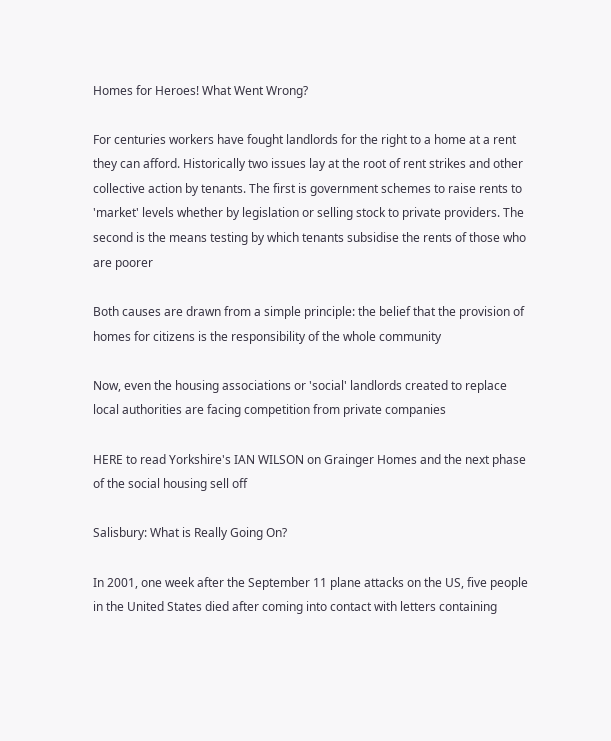Homes for Heroes! What Went Wrong?

For centuries workers have fought landlords for the right to a home at a rent they can afford. Historically two issues lay at the root of rent strikes and other collective action by tenants. The first is government schemes to raise rents to 'market' levels whether by legislation or selling stock to private providers. The second is the means testing by which tenants subsidise the rents of those who are poorer

Both causes are drawn from a simple principle: the belief that the provision of homes for citizens is the responsibility of the whole community

Now, even the housing associations or 'social' landlords created to replace local authorities are facing competition from private companies

HERE to read Yorkshire's IAN WILSON on Grainger Homes and the next phase of the social housing sell off

Salisbury: What is Really Going On?

In 2001, one week after the September 11 plane attacks on the US, five people in the United States died after coming into contact with letters containing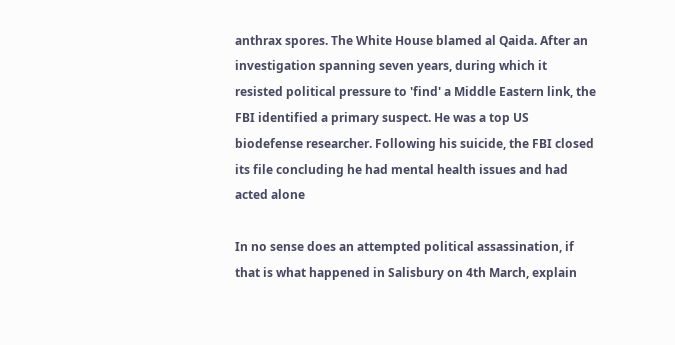anthrax spores. The White House blamed al Qaida. After an investigation spanning seven years, during which it resisted political pressure to 'find' a Middle Eastern link, the FBI identified a primary suspect. He was a top US biodefense researcher. Following his suicide, the FBI closed its file concluding he had mental health issues and had acted alone

In no sense does an attempted political assassination, if that is what happened in Salisbury on 4th March, explain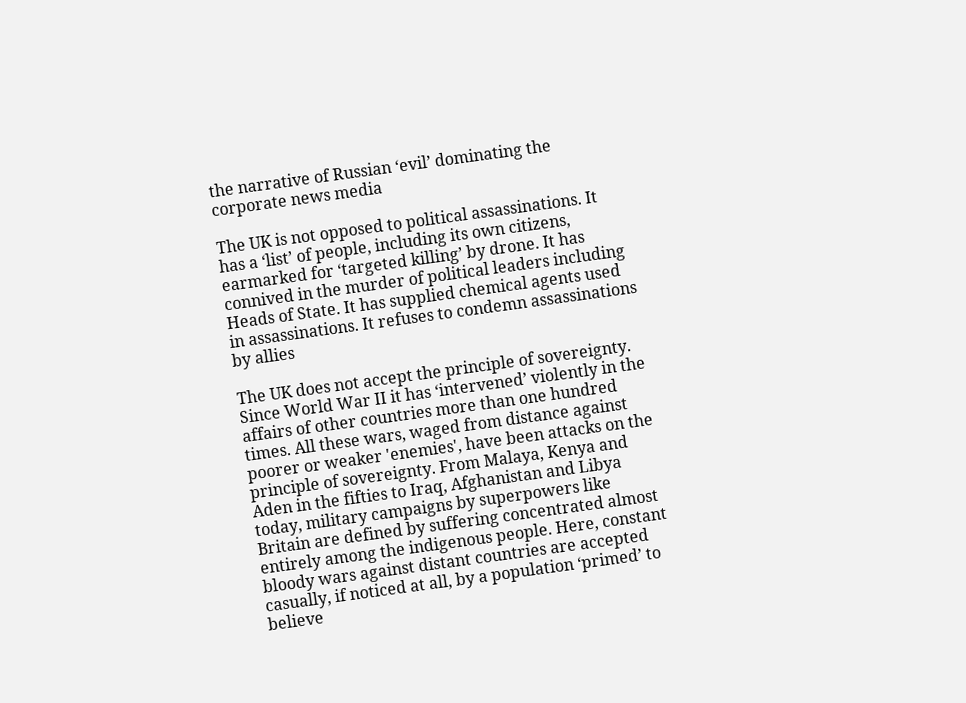the narrative of Russian ‘evil’ dominating the corporate news media

The UK is not opposed to political assassinations. It has a ‘list’ of people, including its own citizens, earmarked for ‘targeted killing’ by drone. It has connived in the murder of political leaders including Heads of State. It has supplied chemical agents used in assassinations. It refuses to condemn assassinations by allies

The UK does not accept the principle of sovereignty. Since World War II it has ‘intervened’ violently in the affairs of other countries more than one hundred times. All these wars, waged from distance against poorer or weaker 'enemies', have been attacks on the principle of sovereignty. From Malaya, Kenya and Aden in the fifties to Iraq, Afghanistan and Libya today, military campaigns by superpowers like Britain are defined by suffering concentrated almost entirely among the indigenous people. Here, constant bloody wars against distant countries are accepted casually, if noticed at all, by a population ‘primed’ to believe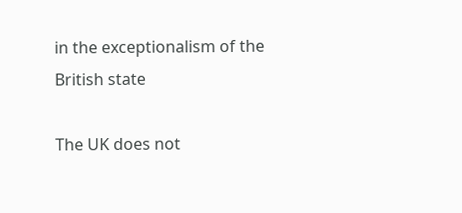in the exceptionalism of the British state

The UK does not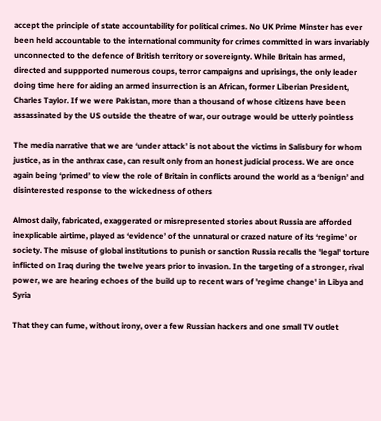accept the principle of state accountability for political crimes. No UK Prime Minster has ever been held accountable to the international community for crimes committed in wars invariably unconnected to the defence of British territory or sovereignty. While Britain has armed, directed and suppported numerous coups, terror campaigns and uprisings, the only leader doing time here for aiding an armed insurrection is an African, former Liberian President, Charles Taylor. If we were Pakistan, more than a thousand of whose citizens have been assassinated by the US outside the theatre of war, our outrage would be utterly pointless

The media narrative that we are ‘under attack’ is not about the victims in Salisbury for whom justice, as in the anthrax case, can result only from an honest judicial process. We are once again being ‘primed’ to view the role of Britain in conflicts around the world as a ‘benign’ and disinterested response to the wickedness of others

Almost daily, fabricated, exaggerated or misrepresented stories about Russia are afforded inexplicable airtime, played as ‘evidence’ of the unnatural or crazed nature of its ‘regime’ or society. The misuse of global institutions to punish or sanction Russia recalls the 'legal' torture inflicted on Iraq during the twelve years prior to invasion. In the targeting of a stronger, rival power, we are hearing echoes of the build up to recent wars of 'regime change' in Libya and Syria

That they can fume, without irony, over a few Russian hackers and one small TV outlet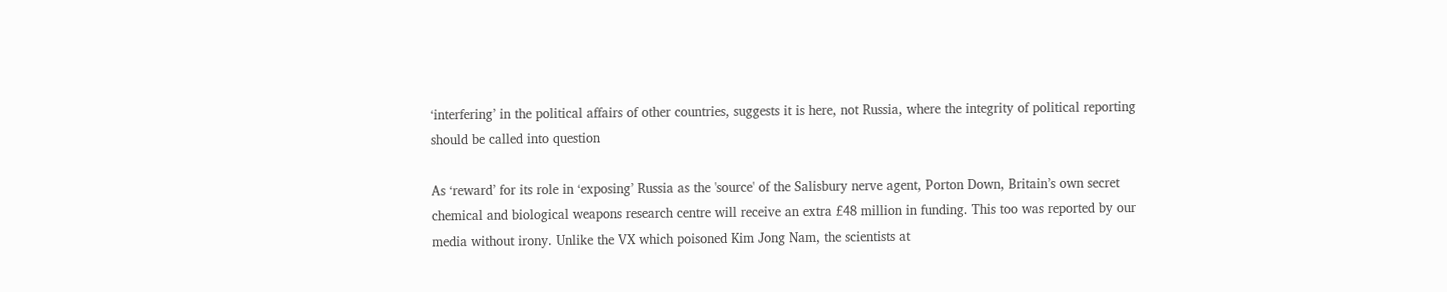‘interfering’ in the political affairs of other countries, suggests it is here, not Russia, where the integrity of political reporting should be called into question

As ‘reward’ for its role in ‘exposing’ Russia as the 'source' of the Salisbury nerve agent, Porton Down, Britain’s own secret chemical and biological weapons research centre will receive an extra £48 million in funding. This too was reported by our media without irony. Unlike the VX which poisoned Kim Jong Nam, the scientists at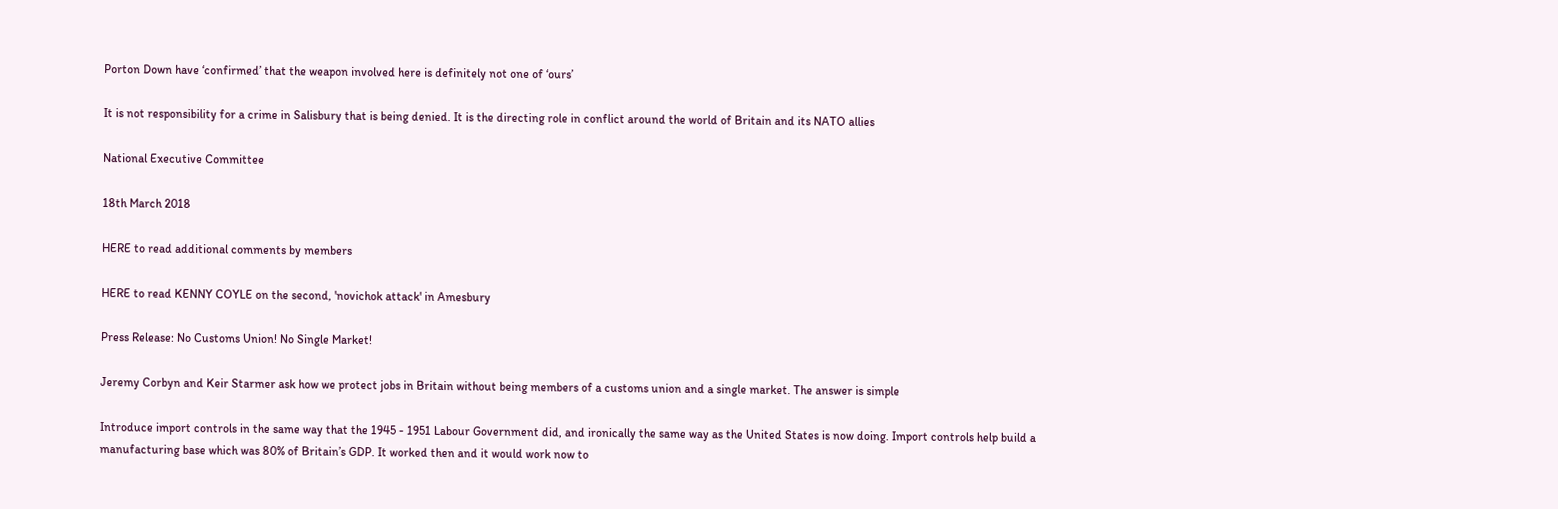Porton Down have ‘confirmed’ that the weapon involved here is definitely not one of ‘ours’

It is not responsibility for a crime in Salisbury that is being denied. It is the directing role in conflict around the world of Britain and its NATO allies

National Executive Committee

18th March 2018

HERE to read additional comments by members

HERE to read KENNY COYLE on the second, 'novichok attack' in Amesbury

Press Release: No Customs Union! No Single Market!

Jeremy Corbyn and Keir Starmer ask how we protect jobs in Britain without being members of a customs union and a single market. The answer is simple

Introduce import controls in the same way that the 1945 - 1951 Labour Government did, and ironically the same way as the United States is now doing. Import controls help build a manufacturing base which was 80% of Britain’s GDP. It worked then and it would work now to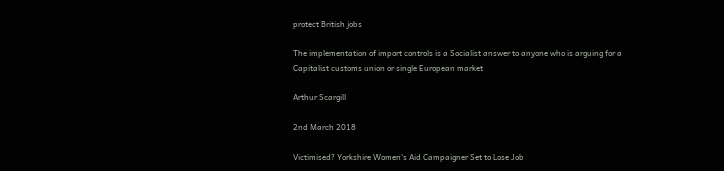protect British jobs

The implementation of import controls is a Socialist answer to anyone who is arguing for a Capitalist customs union or single European market

Arthur Scargill

2nd March 2018

Victimised? Yorkshire Women's Aid Campaigner Set to Lose Job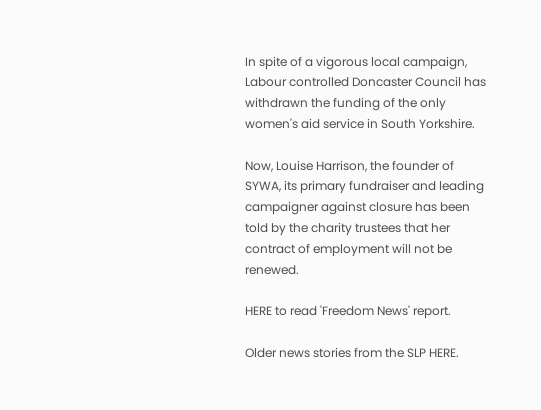In spite of a vigorous local campaign, Labour controlled Doncaster Council has withdrawn the funding of the only women's aid service in South Yorkshire.

Now, Louise Harrison, the founder of SYWA, its primary fundraiser and leading campaigner against closure has been told by the charity trustees that her contract of employment will not be renewed.

HERE to read 'Freedom News' report.

Older news stories from the SLP HERE.